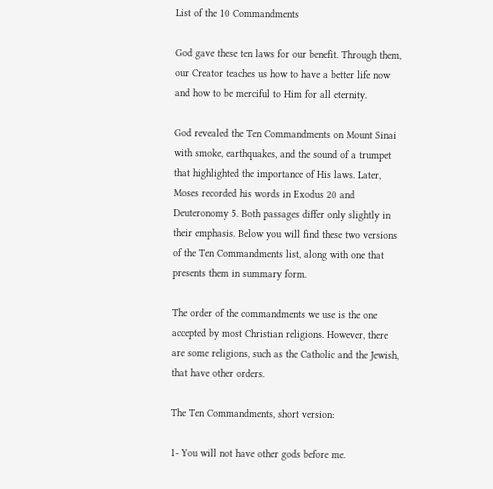List of the 10 Commandments

God gave these ten laws for our benefit. Through them, our Creator teaches us how to have a better life now and how to be merciful to Him for all eternity.

God revealed the Ten Commandments on Mount Sinai with smoke, earthquakes, and the sound of a trumpet that highlighted the importance of His laws. Later, Moses recorded his words in Exodus 20 and Deuteronomy 5. Both passages differ only slightly in their emphasis. Below you will find these two versions of the Ten Commandments list, along with one that presents them in summary form.

The order of the commandments we use is the one accepted by most Christian religions. However, there are some religions, such as the Catholic and the Jewish, that have other orders.

The Ten Commandments, short version:

1- You will not have other gods before me.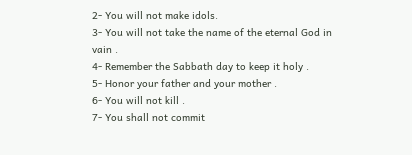2- You will not make idols.
3- You will not take the name of the eternal God in vain .
4- Remember the Sabbath day to keep it holy .
5- Honor your father and your mother .
6- You will not kill .
7- You shall not commit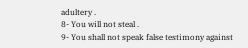adultery .
8- You will not steal .
9- You shall not speak false testimony against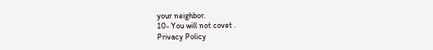your neighbor.
10- You will not covet .
Privacy Policy